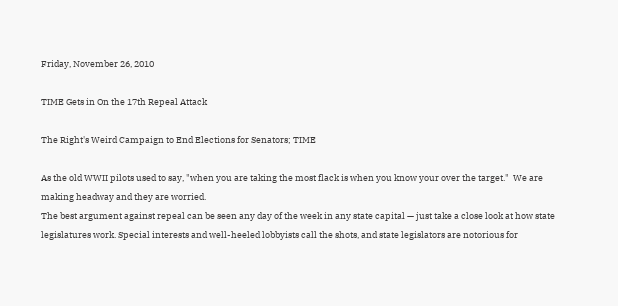Friday, November 26, 2010

TIME Gets in On the 17th Repeal Attack

The Right's Weird Campaign to End Elections for Senators; TIME

As the old WWII pilots used to say, "when you are taking the most flack is when you know your over the target."  We are making headway and they are worried.
The best argument against repeal can be seen any day of the week in any state capital — just take a close look at how state legislatures work. Special interests and well-heeled lobbyists call the shots, and state legislators are notorious for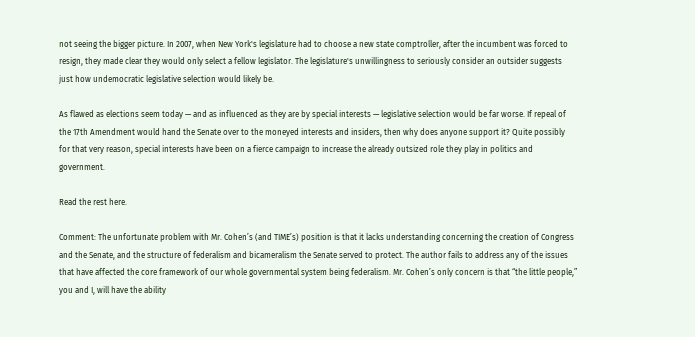not seeing the bigger picture. In 2007, when New York's legislature had to choose a new state comptroller, after the incumbent was forced to resign, they made clear they would only select a fellow legislator. The legislature's unwillingness to seriously consider an outsider suggests just how undemocratic legislative selection would likely be.

As flawed as elections seem today — and as influenced as they are by special interests — legislative selection would be far worse. If repeal of the 17th Amendment would hand the Senate over to the moneyed interests and insiders, then why does anyone support it? Quite possibly for that very reason, special interests have been on a fierce campaign to increase the already outsized role they play in politics and government.

Read the rest here.

Comment: The unfortunate problem with Mr. Cohen’s (and TIME’s) position is that it lacks understanding concerning the creation of Congress and the Senate, and the structure of federalism and bicameralism the Senate served to protect. The author fails to address any of the issues that have affected the core framework of our whole governmental system being federalism. Mr. Cohen’s only concern is that “the little people,” you and I, will have the ability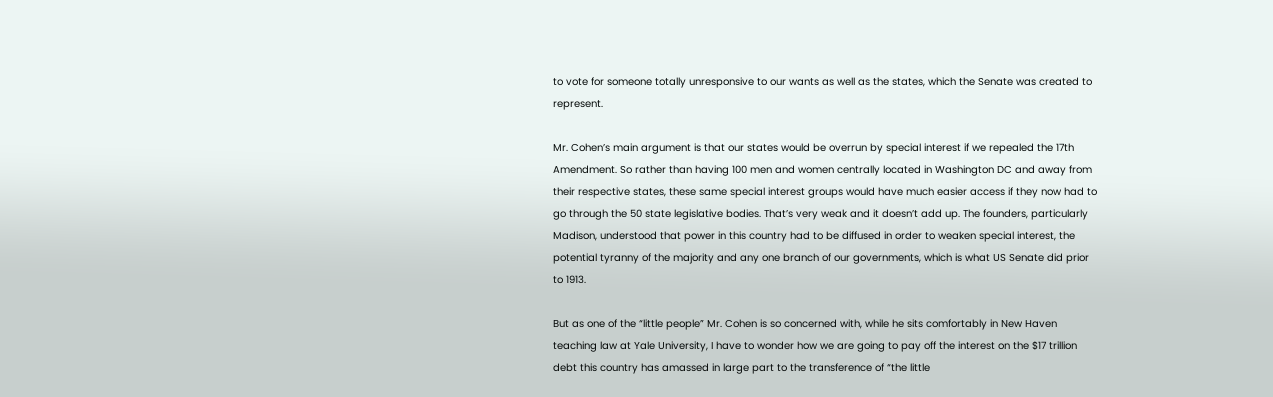to vote for someone totally unresponsive to our wants as well as the states, which the Senate was created to represent.

Mr. Cohen’s main argument is that our states would be overrun by special interest if we repealed the 17th Amendment. So rather than having 100 men and women centrally located in Washington DC and away from their respective states, these same special interest groups would have much easier access if they now had to go through the 50 state legislative bodies. That’s very weak and it doesn’t add up. The founders, particularly Madison, understood that power in this country had to be diffused in order to weaken special interest, the potential tyranny of the majority and any one branch of our governments, which is what US Senate did prior to 1913.

But as one of the “little people” Mr. Cohen is so concerned with, while he sits comfortably in New Haven teaching law at Yale University, I have to wonder how we are going to pay off the interest on the $17 trillion debt this country has amassed in large part to the transference of “the little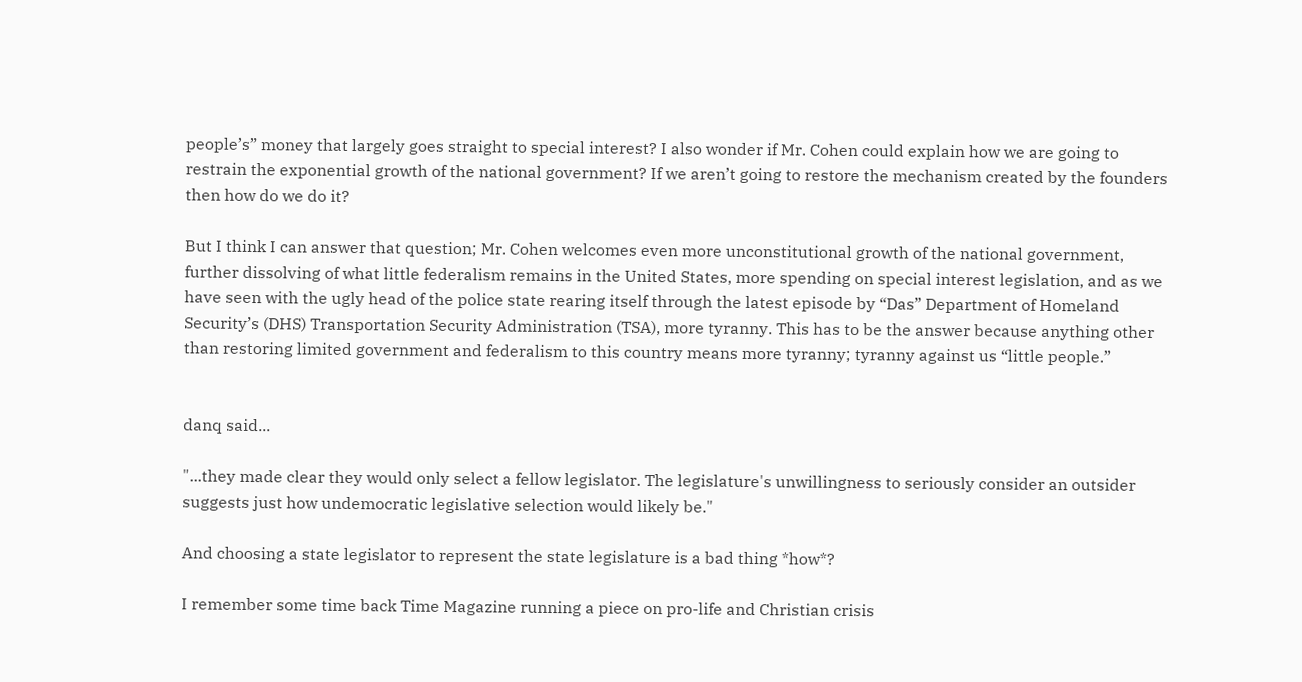people’s” money that largely goes straight to special interest? I also wonder if Mr. Cohen could explain how we are going to restrain the exponential growth of the national government? If we aren’t going to restore the mechanism created by the founders then how do we do it?

But I think I can answer that question; Mr. Cohen welcomes even more unconstitutional growth of the national government, further dissolving of what little federalism remains in the United States, more spending on special interest legislation, and as we have seen with the ugly head of the police state rearing itself through the latest episode by “Das” Department of Homeland Security’s (DHS) Transportation Security Administration (TSA), more tyranny. This has to be the answer because anything other than restoring limited government and federalism to this country means more tyranny; tyranny against us “little people.”


danq said...

"...they made clear they would only select a fellow legislator. The legislature's unwillingness to seriously consider an outsider suggests just how undemocratic legislative selection would likely be."

And choosing a state legislator to represent the state legislature is a bad thing *how*?

I remember some time back Time Magazine running a piece on pro-life and Christian crisis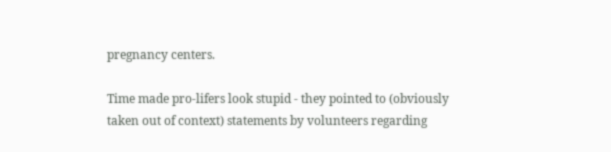pregnancy centers.

Time made pro-lifers look stupid - they pointed to (obviously taken out of context) statements by volunteers regarding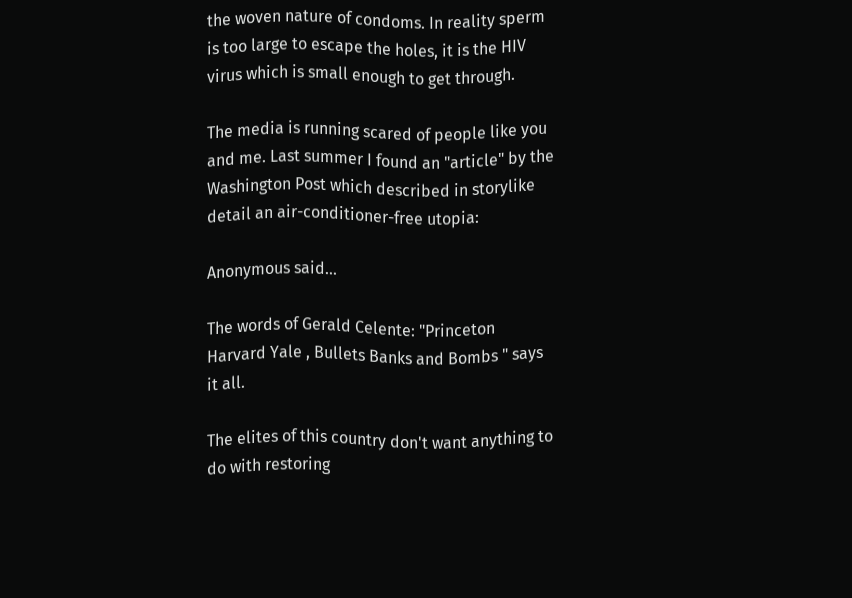the woven nature of condoms. In reality sperm is too large to escape the holes, it is the HIV virus which is small enough to get through.

The media is running scared of people like you and me. Last summer I found an "article" by the Washington Post which described in storylike detail an air-conditioner-free utopia:

Anonymous said...

The words of Gerald Celente: "Princeton Harvard Yale , Bullets Banks and Bombs " says it all.

The elites of this country don't want anything to do with restoring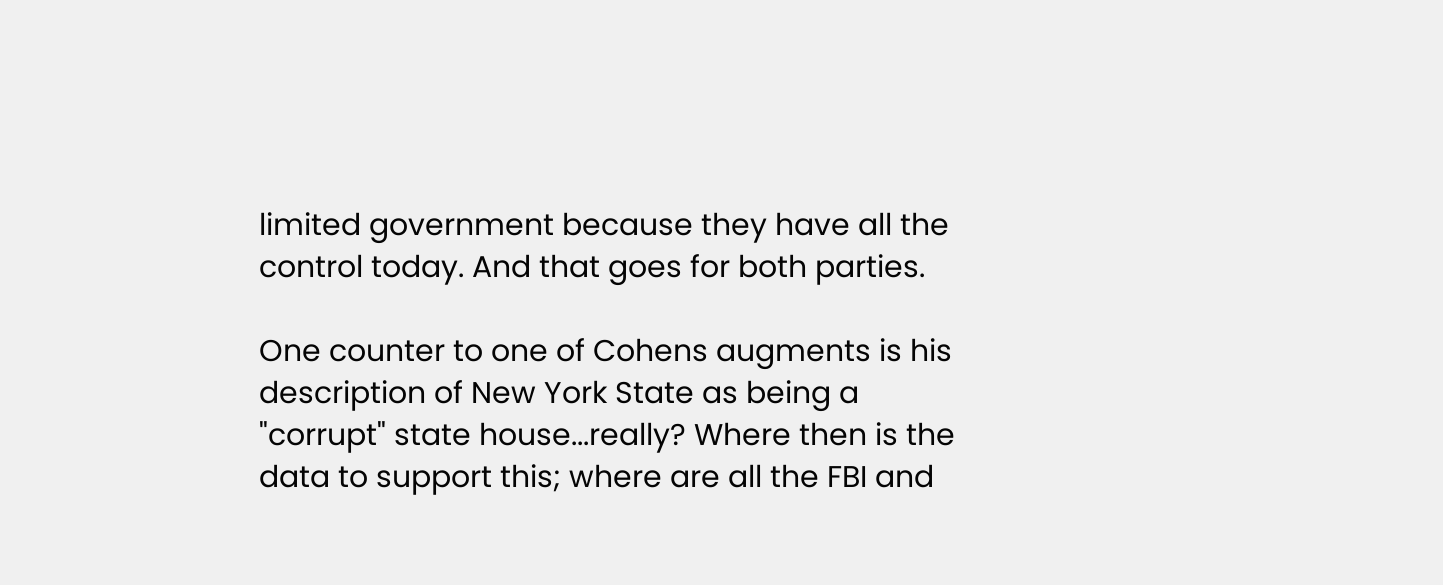limited government because they have all the control today. And that goes for both parties.

One counter to one of Cohens augments is his description of New York State as being a "corrupt" state house...really? Where then is the data to support this; where are all the FBI and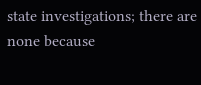state investigations; there are none because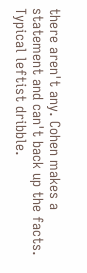there aren't any. Cohen makes a statement and can't back up the facts. Typical leftist dribble.